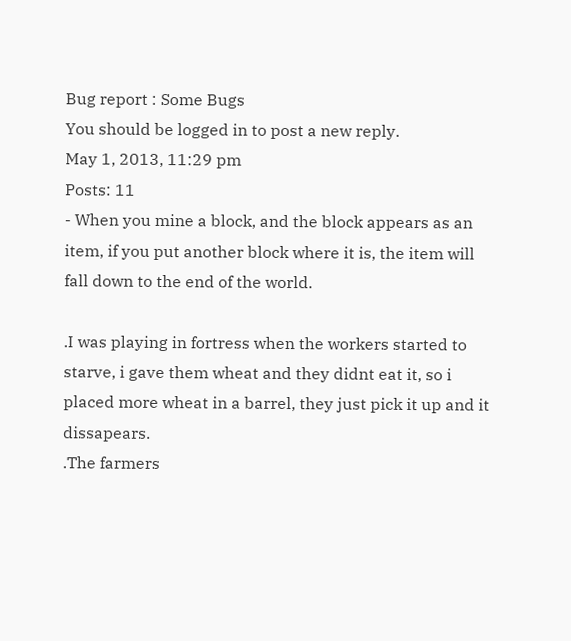Bug report : Some Bugs
You should be logged in to post a new reply.
May 1, 2013, 11:29 pm
Posts: 11
- When you mine a block, and the block appears as an item, if you put another block where it is, the item will fall down to the end of the world.

.I was playing in fortress when the workers started to starve, i gave them wheat and they didnt eat it, so i placed more wheat in a barrel, they just pick it up and it dissapears.
.The farmers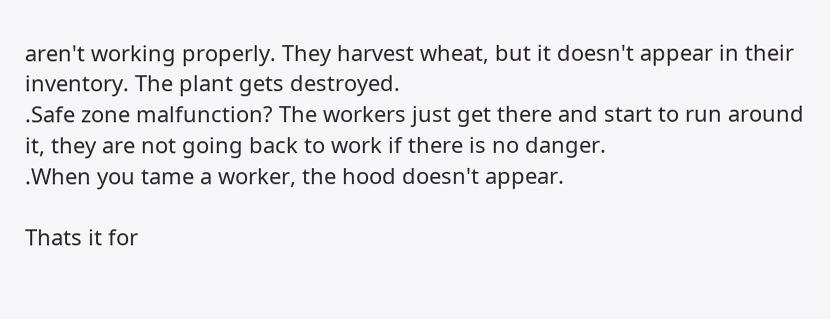aren't working properly. They harvest wheat, but it doesn't appear in their inventory. The plant gets destroyed.
.Safe zone malfunction? The workers just get there and start to run around it, they are not going back to work if there is no danger.
.When you tame a worker, the hood doesn't appear.

Thats it for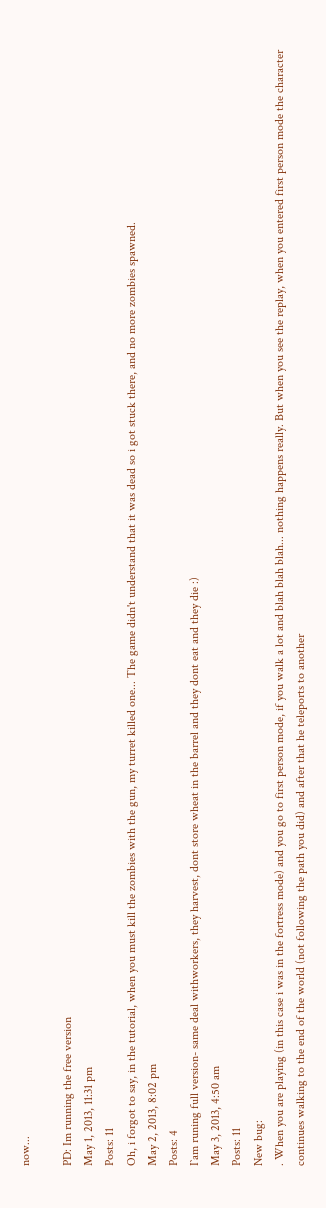now...

PD: Im running the free version
May 1, 2013, 11:31 pm
Posts: 11
Oh, i forgot to say, in the tutorial, when you must kill the zombies with the gun, my turret killed one... The game didn't understand that it was dead so i got stuck there, and no more zombies spawned.
May 2, 2013, 8:02 pm
Posts: 4
I`am runing full version- same deal withworkers, they harvest, dont store wheat in the barrel and they dont eat and they die :)
May 3, 2013, 4:50 am
Posts: 11
New bug:
. When you are playing (in this case i was in the fortress mode) and you go to first person mode, if you walk a lot and blah blah blah... nothing happens really. But when you see the replay, when you entered first person mode the character continues walking to the end of the world (not following the path you did) and after that he teleports to another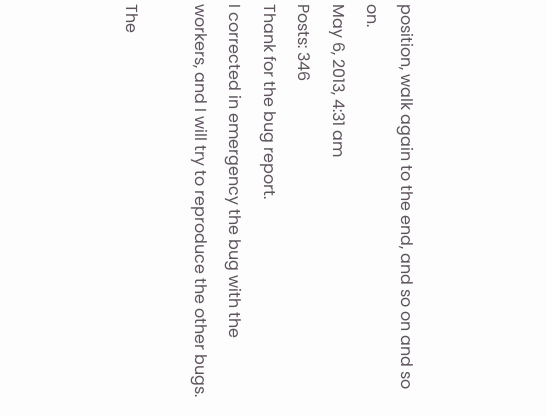position, walk again to the end, and so on and so on.
May 6, 2013, 4:31 am
Posts: 346
Thank for the bug report.
I corrected in emergency the bug with the workers, and I will try to reproduce the other bugs.

The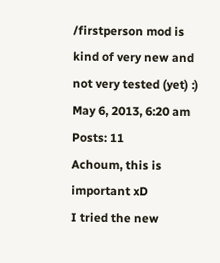/firstperson mod is kind of very new and not very tested (yet) :)
May 6, 2013, 6:20 am
Posts: 11
Achoum, this is important xD
I tried the new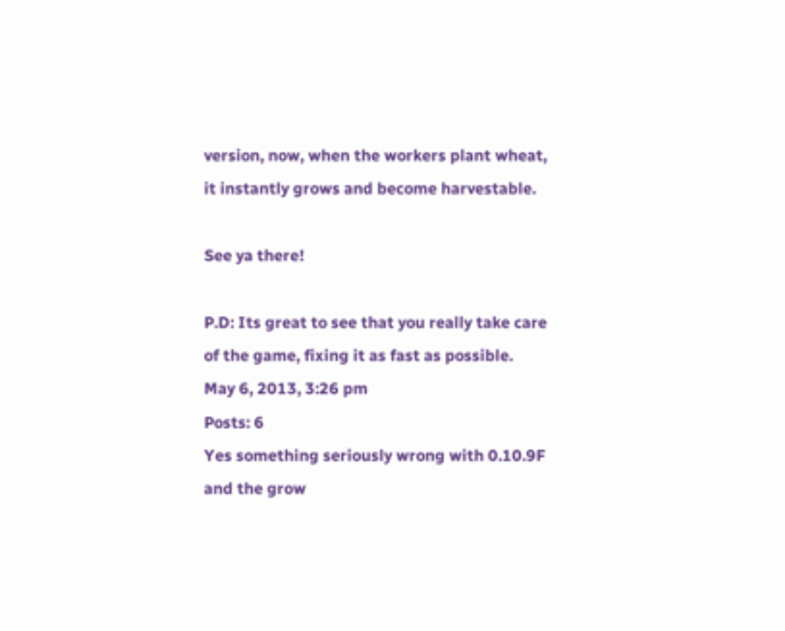version, now, when the workers plant wheat, it instantly grows and become harvestable.

See ya there!

P.D: Its great to see that you really take care of the game, fixing it as fast as possible.
May 6, 2013, 3:26 pm
Posts: 6
Yes something seriously wrong with 0.10.9F and the grow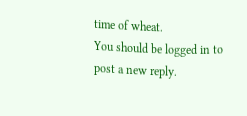time of wheat.
You should be logged in to post a new reply.